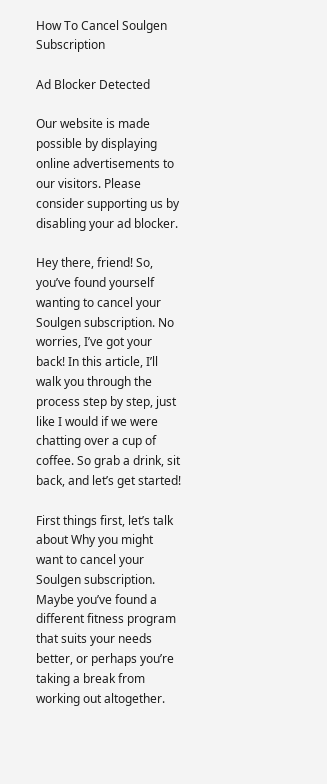How To Cancel Soulgen Subscription

Ad Blocker Detected

Our website is made possible by displaying online advertisements to our visitors. Please consider supporting us by disabling your ad blocker.

Hey there, friend! So, you’ve found yourself wanting to cancel your Soulgen subscription. No worries, I’ve got your back! In this article, I’ll walk you through the process step by step, just like I would if we were chatting over a cup of coffee. So grab a drink, sit back, and let’s get started!

First things first, let’s talk about Why you might want to cancel your Soulgen subscription. Maybe you’ve found a different fitness program that suits your needs better, or perhaps you’re taking a break from working out altogether.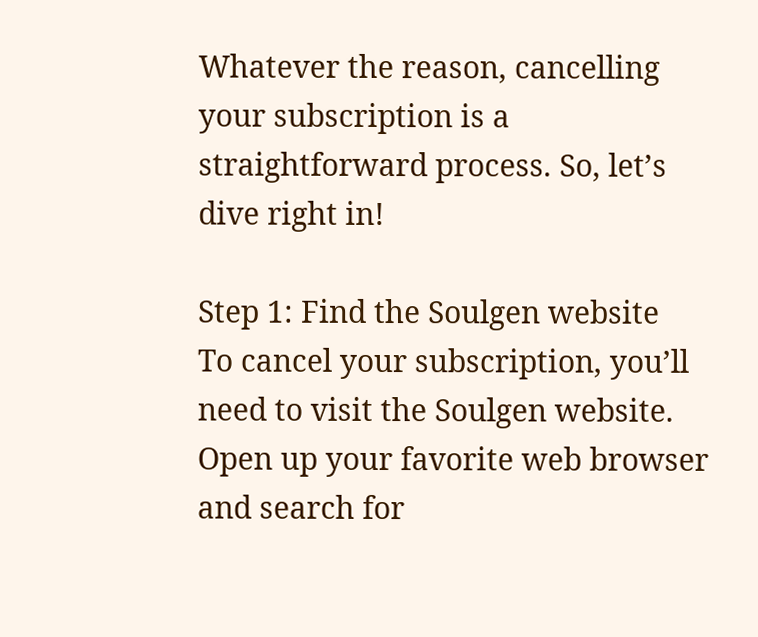Whatever the reason, cancelling your subscription is a straightforward process. So, let’s dive right in!

Step 1: Find the Soulgen website
To cancel your subscription, you’ll need to visit the Soulgen website. Open up your favorite web browser and search for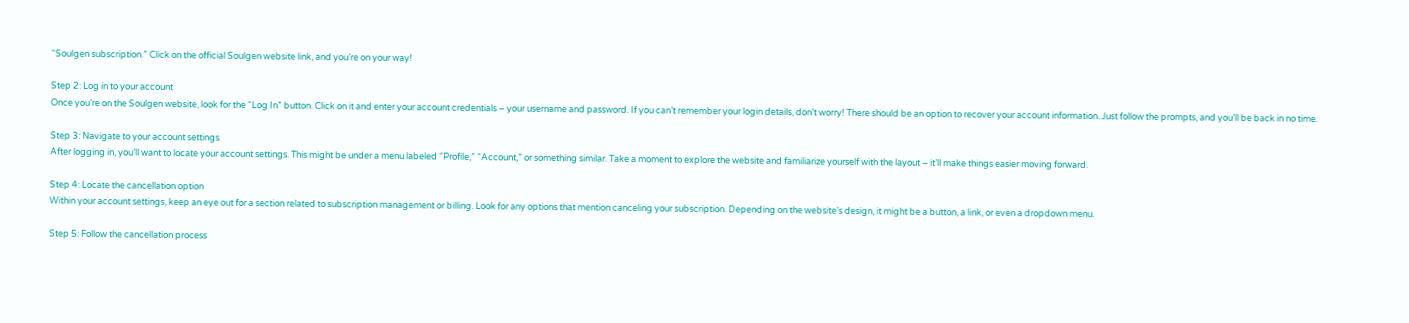“Soulgen subscription.” Click on the official Soulgen website link, and you’re on your way!

Step 2: Log in to your account
Once you’re on the Soulgen website, look for the “Log In” button. Click on it and enter your account credentials – your username and password. If you can’t remember your login details, don’t worry! There should be an option to recover your account information. Just follow the prompts, and you’ll be back in no time.

Step 3: Navigate to your account settings
After logging in, you’ll want to locate your account settings. This might be under a menu labeled “Profile,” “Account,” or something similar. Take a moment to explore the website and familiarize yourself with the layout – it’ll make things easier moving forward.

Step 4: Locate the cancellation option
Within your account settings, keep an eye out for a section related to subscription management or billing. Look for any options that mention canceling your subscription. Depending on the website’s design, it might be a button, a link, or even a dropdown menu.

Step 5: Follow the cancellation process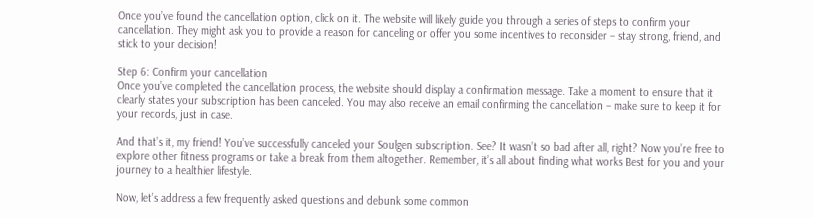Once you’ve found the cancellation option, click on it. The website will likely guide you through a series of steps to confirm your cancellation. They might ask you to provide a reason for canceling or offer you some incentives to reconsider – stay strong, friend, and stick to your decision!

Step 6: Confirm your cancellation
Once you’ve completed the cancellation process, the website should display a confirmation message. Take a moment to ensure that it clearly states your subscription has been canceled. You may also receive an email confirming the cancellation – make sure to keep it for your records, just in case.

And that’s it, my friend! You’ve successfully canceled your Soulgen subscription. See? It wasn’t so bad after all, right? Now you’re free to explore other fitness programs or take a break from them altogether. Remember, it’s all about finding what works Best for you and your journey to a healthier lifestyle.

Now, let’s address a few frequently asked questions and debunk some common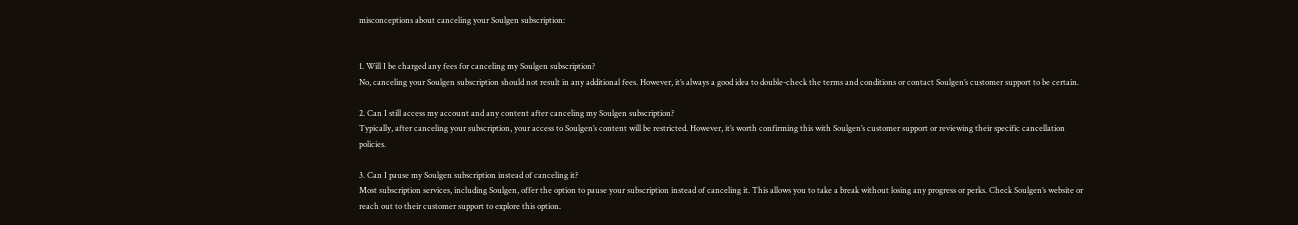misconceptions about canceling your Soulgen subscription:


1. Will I be charged any fees for canceling my Soulgen subscription?
No, canceling your Soulgen subscription should not result in any additional fees. However, it’s always a good idea to double-check the terms and conditions or contact Soulgen’s customer support to be certain.

2. Can I still access my account and any content after canceling my Soulgen subscription?
Typically, after canceling your subscription, your access to Soulgen’s content will be restricted. However, it’s worth confirming this with Soulgen’s customer support or reviewing their specific cancellation policies.

3. Can I pause my Soulgen subscription instead of canceling it?
Most subscription services, including Soulgen, offer the option to pause your subscription instead of canceling it. This allows you to take a break without losing any progress or perks. Check Soulgen’s website or reach out to their customer support to explore this option.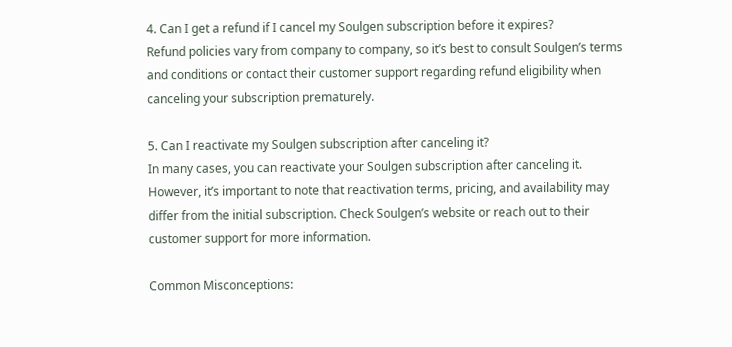4. Can I get a refund if I cancel my Soulgen subscription before it expires?
Refund policies vary from company to company, so it’s best to consult Soulgen’s terms and conditions or contact their customer support regarding refund eligibility when canceling your subscription prematurely.

5. Can I reactivate my Soulgen subscription after canceling it?
In many cases, you can reactivate your Soulgen subscription after canceling it. However, it’s important to note that reactivation terms, pricing, and availability may differ from the initial subscription. Check Soulgen’s website or reach out to their customer support for more information.

Common Misconceptions: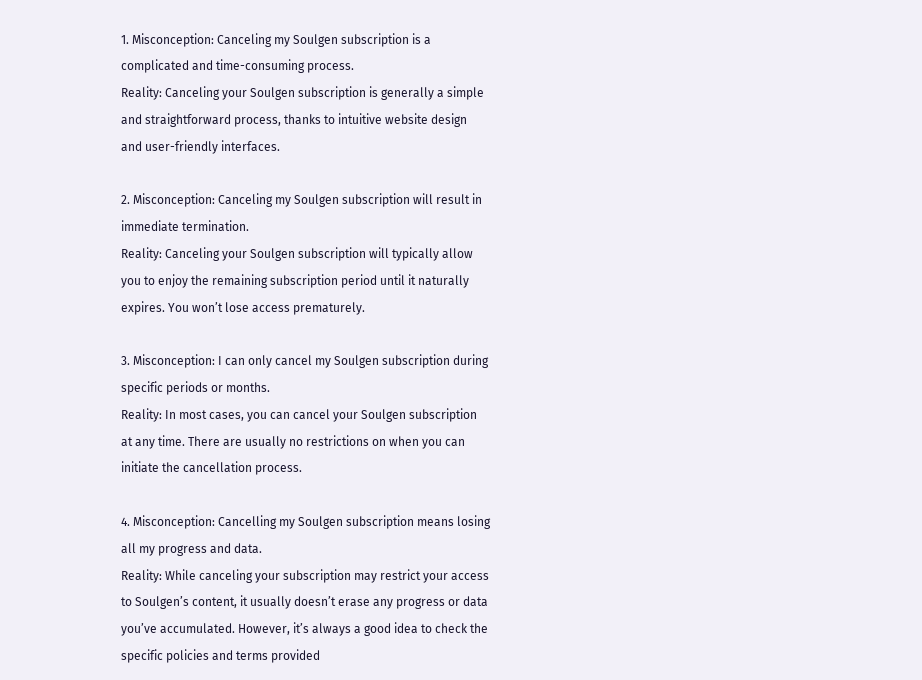1. Misconception: Canceling my Soulgen subscription is a complicated and time-consuming process.
Reality: Canceling your Soulgen subscription is generally a simple and straightforward process, thanks to intuitive website design and user-friendly interfaces.

2. Misconception: Canceling my Soulgen subscription will result in immediate termination.
Reality: Canceling your Soulgen subscription will typically allow you to enjoy the remaining subscription period until it naturally expires. You won’t lose access prematurely.

3. Misconception: I can only cancel my Soulgen subscription during specific periods or months.
Reality: In most cases, you can cancel your Soulgen subscription at any time. There are usually no restrictions on when you can initiate the cancellation process.

4. Misconception: Cancelling my Soulgen subscription means losing all my progress and data.
Reality: While canceling your subscription may restrict your access to Soulgen’s content, it usually doesn’t erase any progress or data you’ve accumulated. However, it’s always a good idea to check the specific policies and terms provided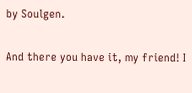by Soulgen.

And there you have it, my friend! I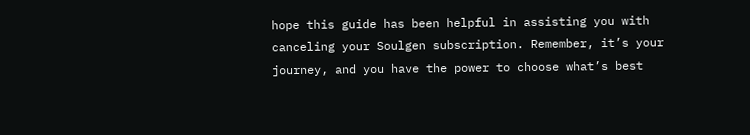hope this guide has been helpful in assisting you with canceling your Soulgen subscription. Remember, it’s your journey, and you have the power to choose what’s best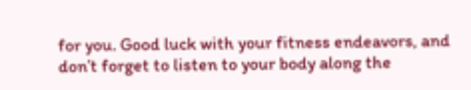for you. Good luck with your fitness endeavors, and don’t forget to listen to your body along the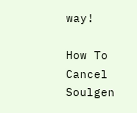way!

How To Cancel Soulgen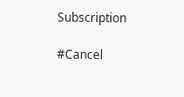Subscription

#Cancel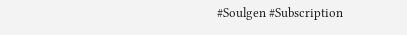#Soulgen #Subscription